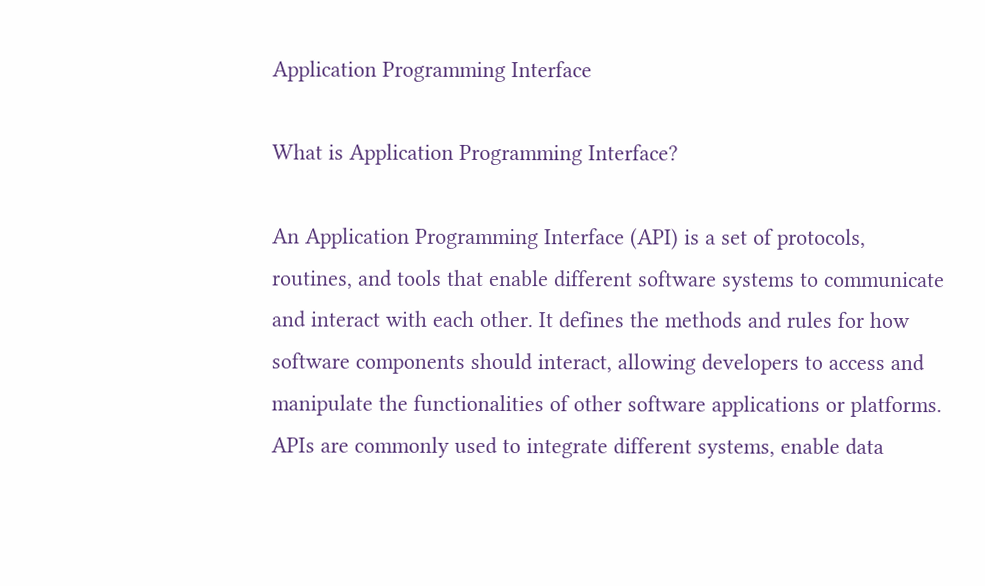Application Programming Interface

What is Application Programming Interface?

An Application Programming Interface (API) is a set of protocols, routines, and tools that enable different software systems to communicate and interact with each other. It defines the methods and rules for how software components should interact, allowing developers to access and manipulate the functionalities of other software applications or platforms. APIs are commonly used to integrate different systems, enable data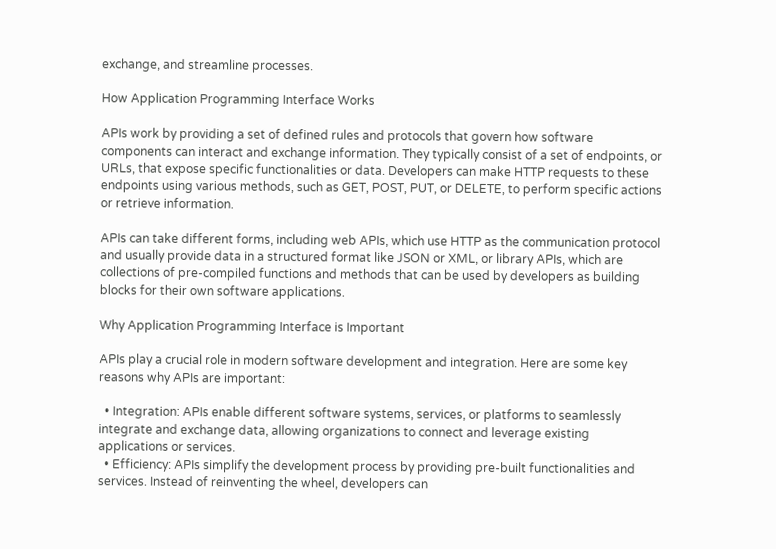exchange, and streamline processes.

How Application Programming Interface Works

APIs work by providing a set of defined rules and protocols that govern how software components can interact and exchange information. They typically consist of a set of endpoints, or URLs, that expose specific functionalities or data. Developers can make HTTP requests to these endpoints using various methods, such as GET, POST, PUT, or DELETE, to perform specific actions or retrieve information.

APIs can take different forms, including web APIs, which use HTTP as the communication protocol and usually provide data in a structured format like JSON or XML, or library APIs, which are collections of pre-compiled functions and methods that can be used by developers as building blocks for their own software applications.

Why Application Programming Interface is Important

APIs play a crucial role in modern software development and integration. Here are some key reasons why APIs are important:

  • Integration: APIs enable different software systems, services, or platforms to seamlessly integrate and exchange data, allowing organizations to connect and leverage existing applications or services.
  • Efficiency: APIs simplify the development process by providing pre-built functionalities and services. Instead of reinventing the wheel, developers can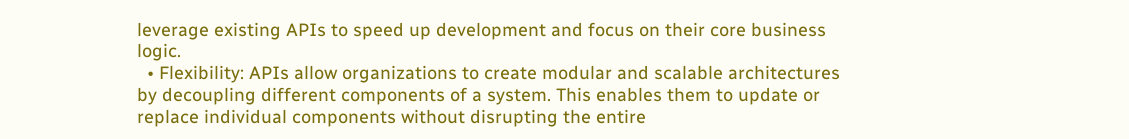leverage existing APIs to speed up development and focus on their core business logic.
  • Flexibility: APIs allow organizations to create modular and scalable architectures by decoupling different components of a system. This enables them to update or replace individual components without disrupting the entire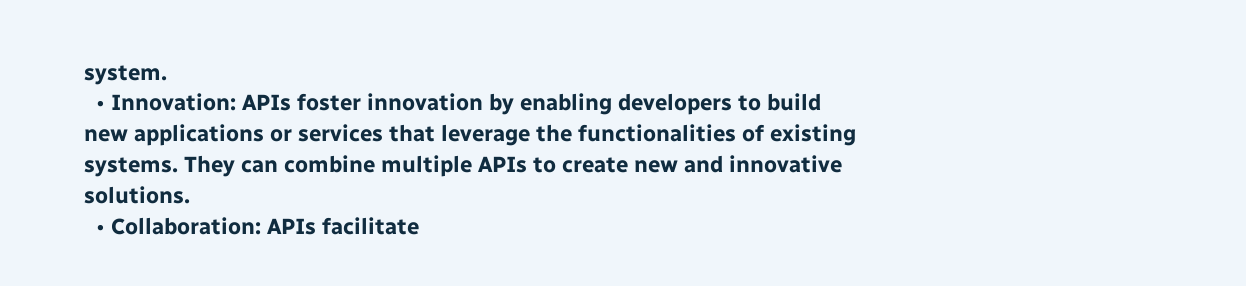system.
  • Innovation: APIs foster innovation by enabling developers to build new applications or services that leverage the functionalities of existing systems. They can combine multiple APIs to create new and innovative solutions.
  • Collaboration: APIs facilitate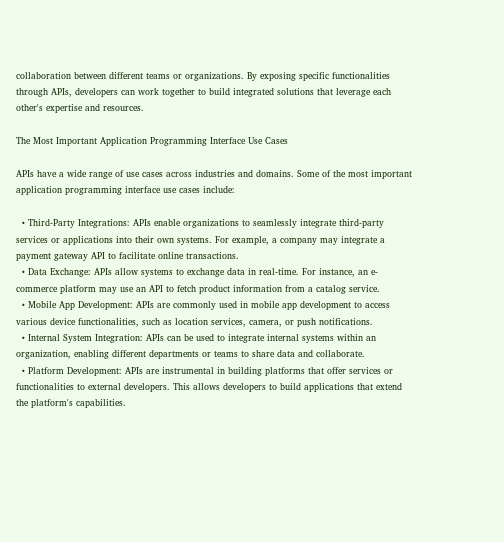collaboration between different teams or organizations. By exposing specific functionalities through APIs, developers can work together to build integrated solutions that leverage each other's expertise and resources.

The Most Important Application Programming Interface Use Cases

APIs have a wide range of use cases across industries and domains. Some of the most important application programming interface use cases include:

  • Third-Party Integrations: APIs enable organizations to seamlessly integrate third-party services or applications into their own systems. For example, a company may integrate a payment gateway API to facilitate online transactions.
  • Data Exchange: APIs allow systems to exchange data in real-time. For instance, an e-commerce platform may use an API to fetch product information from a catalog service.
  • Mobile App Development: APIs are commonly used in mobile app development to access various device functionalities, such as location services, camera, or push notifications.
  • Internal System Integration: APIs can be used to integrate internal systems within an organization, enabling different departments or teams to share data and collaborate.
  • Platform Development: APIs are instrumental in building platforms that offer services or functionalities to external developers. This allows developers to build applications that extend the platform's capabilities.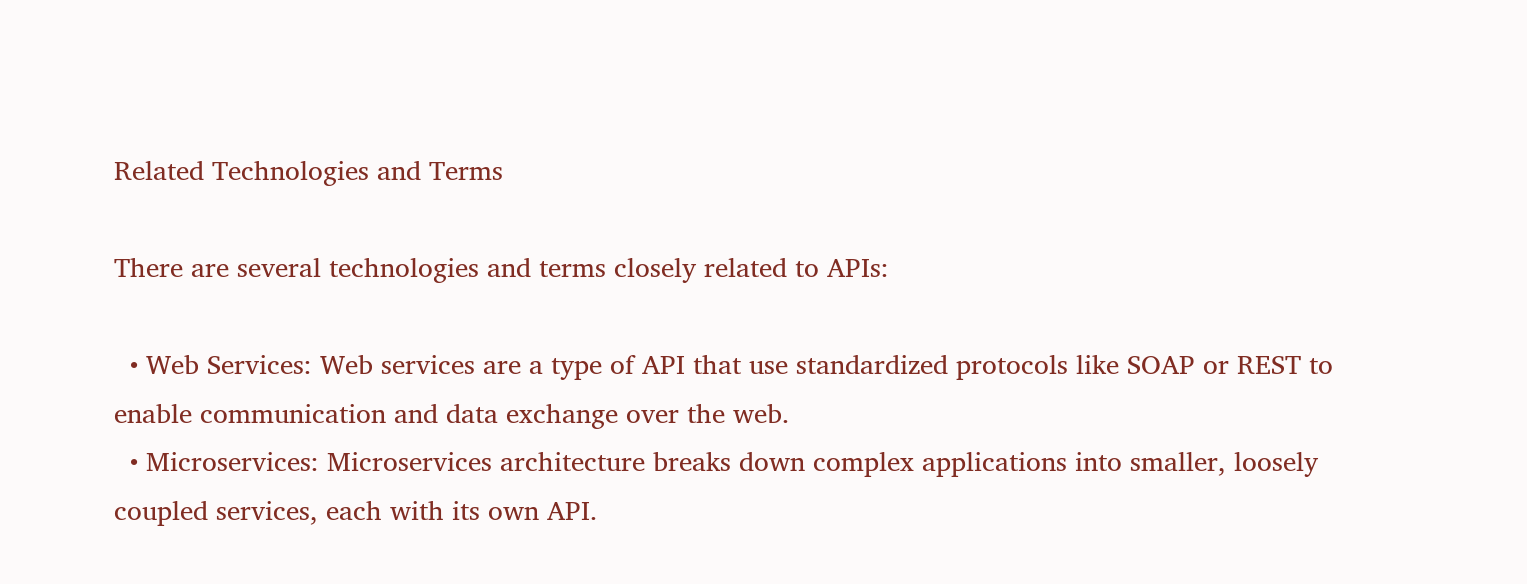Related Technologies and Terms

There are several technologies and terms closely related to APIs:

  • Web Services: Web services are a type of API that use standardized protocols like SOAP or REST to enable communication and data exchange over the web.
  • Microservices: Microservices architecture breaks down complex applications into smaller, loosely coupled services, each with its own API.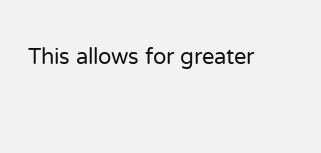This allows for greater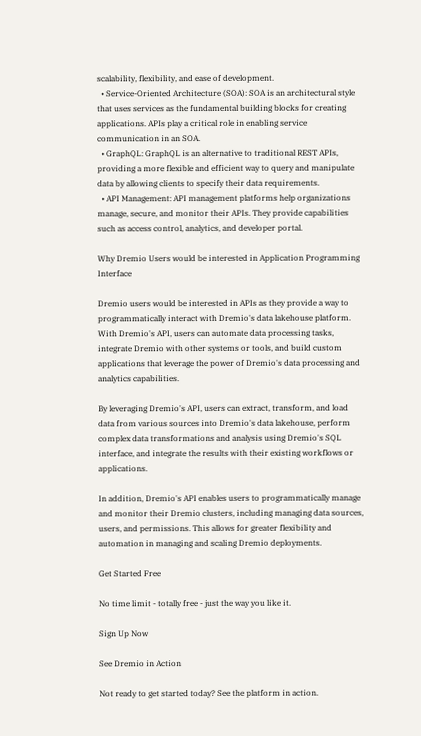scalability, flexibility, and ease of development.
  • Service-Oriented Architecture (SOA): SOA is an architectural style that uses services as the fundamental building blocks for creating applications. APIs play a critical role in enabling service communication in an SOA.
  • GraphQL: GraphQL is an alternative to traditional REST APIs, providing a more flexible and efficient way to query and manipulate data by allowing clients to specify their data requirements.
  • API Management: API management platforms help organizations manage, secure, and monitor their APIs. They provide capabilities such as access control, analytics, and developer portal.

Why Dremio Users would be interested in Application Programming Interface

Dremio users would be interested in APIs as they provide a way to programmatically interact with Dremio's data lakehouse platform. With Dremio's API, users can automate data processing tasks, integrate Dremio with other systems or tools, and build custom applications that leverage the power of Dremio's data processing and analytics capabilities.

By leveraging Dremio's API, users can extract, transform, and load data from various sources into Dremio's data lakehouse, perform complex data transformations and analysis using Dremio's SQL interface, and integrate the results with their existing workflows or applications.

In addition, Dremio's API enables users to programmatically manage and monitor their Dremio clusters, including managing data sources, users, and permissions. This allows for greater flexibility and automation in managing and scaling Dremio deployments.

Get Started Free

No time limit - totally free - just the way you like it.

Sign Up Now

See Dremio in Action

Not ready to get started today? See the platform in action.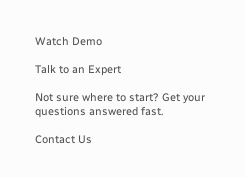Watch Demo

Talk to an Expert

Not sure where to start? Get your questions answered fast.

Contact Us